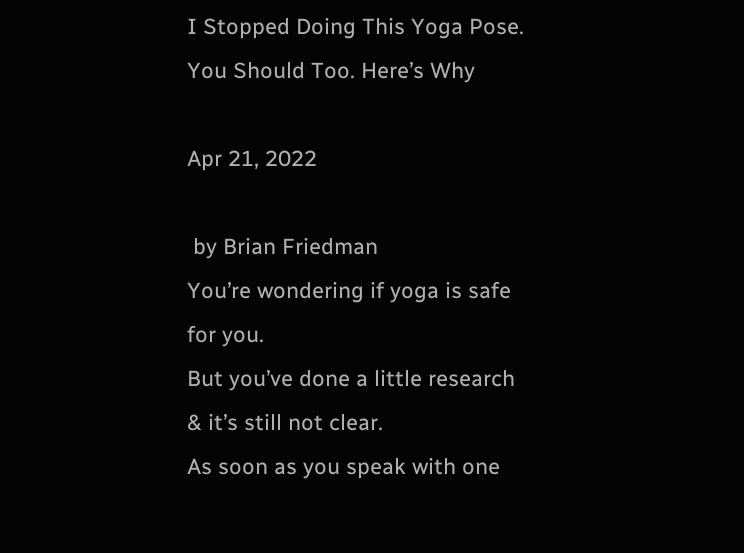I Stopped Doing This Yoga Pose. You Should Too. Here’s Why

Apr 21, 2022

 by Brian Friedman
You’re wondering if yoga is safe for you.
But you’ve done a little research & it’s still not clear.
As soon as you speak with one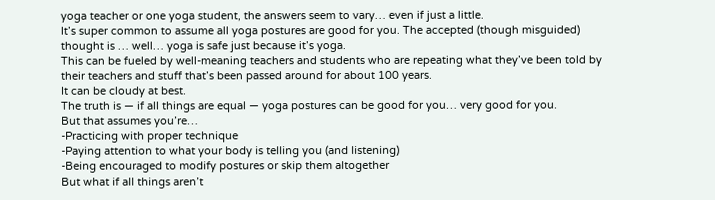yoga teacher or one yoga student, the answers seem to vary… even if just a little.
It’s super common to assume all yoga postures are good for you. The accepted (though misguided) thought is … well… yoga is safe just because it’s yoga.
This can be fueled by well-meaning teachers and students who are repeating what they’ve been told by their teachers and stuff that’s been passed around for about 100 years.
It can be cloudy at best.
The truth is — if all things are equal — yoga postures can be good for you… very good for you.
But that assumes you’re…
-Practicing with proper technique
-Paying attention to what your body is telling you (and listening)
-Being encouraged to modify postures or skip them altogether
But what if all things aren’t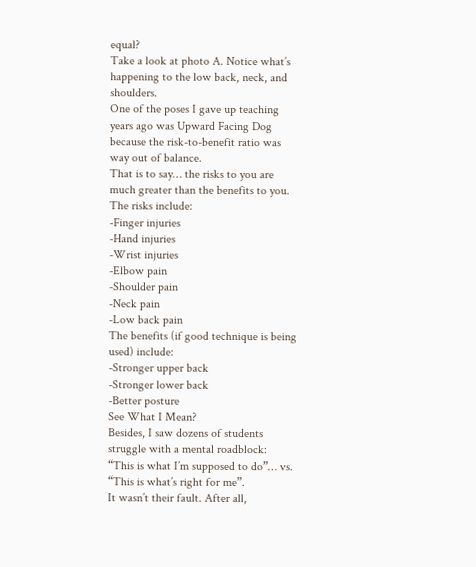equal?
Take a look at photo A. Notice what’s happening to the low back, neck, and shoulders.
One of the poses I gave up teaching years ago was Upward Facing Dog because the risk-to-benefit ratio was way out of balance.
That is to say… the risks to you are much greater than the benefits to you.
The risks include:
-Finger injuries
-Hand injuries
-Wrist injuries
-Elbow pain
-Shoulder pain
-Neck pain
-Low back pain
The benefits (if good technique is being used) include:
-Stronger upper back
-Stronger lower back
-Better posture
See What I Mean?
Besides, I saw dozens of students struggle with a mental roadblock:
“This is what I’m supposed to do”… vs. “This is what’s right for me”.
It wasn’t their fault. After all,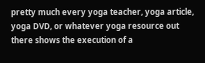pretty much every yoga teacher, yoga article, yoga DVD, or whatever yoga resource out there shows the execution of a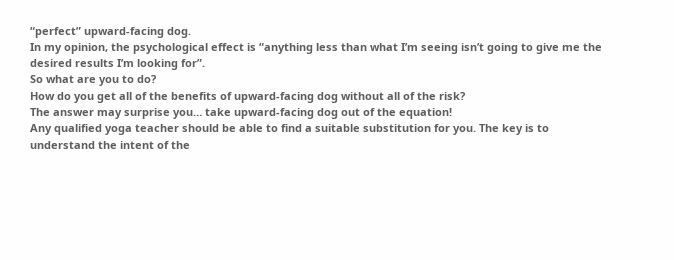“perfect” upward-facing dog.
In my opinion, the psychological effect is “anything less than what I’m seeing isn’t going to give me the desired results I’m looking for”.
So what are you to do?
How do you get all of the benefits of upward-facing dog without all of the risk?
The answer may surprise you… take upward-facing dog out of the equation!
Any qualified yoga teacher should be able to find a suitable substitution for you. The key is to understand the intent of the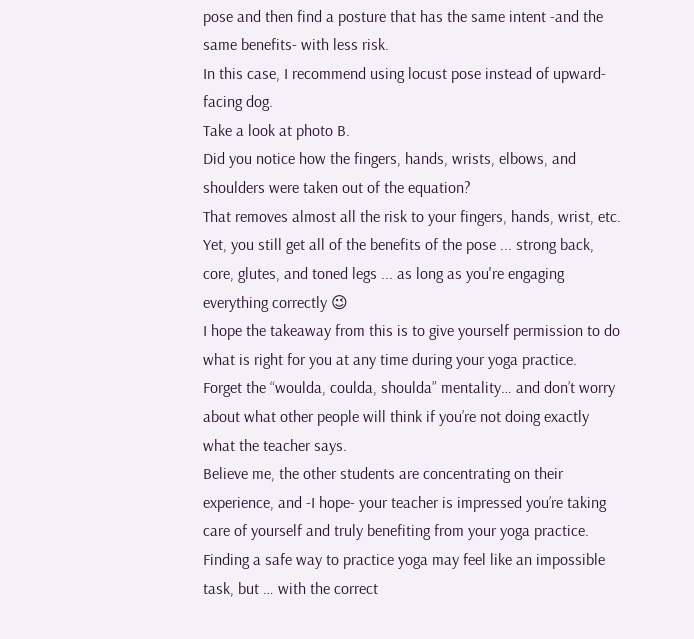pose and then find a posture that has the same intent -and the same benefits- with less risk.
In this case, I recommend using locust pose instead of upward-facing dog.
Take a look at photo B.
Did you notice how the fingers, hands, wrists, elbows, and shoulders were taken out of the equation?
That removes almost all the risk to your fingers, hands, wrist, etc.
Yet, you still get all of the benefits of the pose ... strong back, core, glutes, and toned legs ... as long as you're engaging everything correctly 😉
I hope the takeaway from this is to give yourself permission to do what is right for you at any time during your yoga practice.
Forget the “woulda, coulda, shoulda” mentality… and don’t worry about what other people will think if you’re not doing exactly what the teacher says.
Believe me, the other students are concentrating on their experience, and -I hope- your teacher is impressed you’re taking care of yourself and truly benefiting from your yoga practice.
Finding a safe way to practice yoga may feel like an impossible task, but … with the correct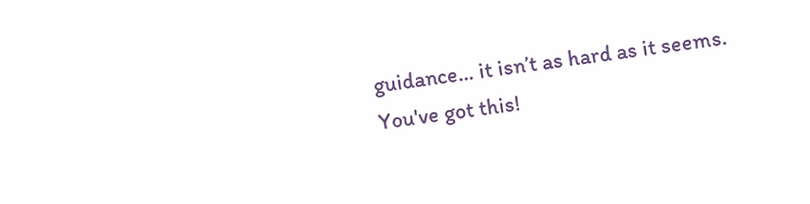guidance… it isn’t as hard as it seems.
You've got this!